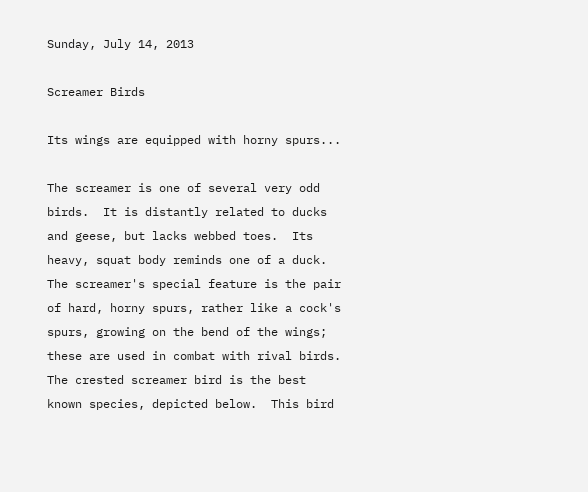Sunday, July 14, 2013

Screamer Birds

Its wings are equipped with horny spurs...

The screamer is one of several very odd birds.  It is distantly related to ducks and geese, but lacks webbed toes.  Its heavy, squat body reminds one of a duck.  The screamer's special feature is the pair of hard, horny spurs, rather like a cock's spurs, growing on the bend of the wings; these are used in combat with rival birds.  The crested screamer bird is the best known species, depicted below.  This bird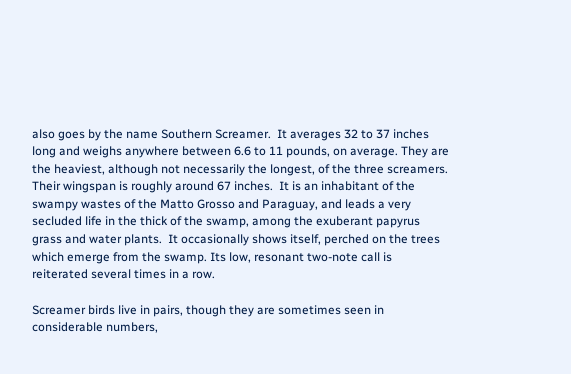also goes by the name Southern Screamer.  It averages 32 to 37 inches long and weighs anywhere between 6.6 to 11 pounds, on average. They are the heaviest, although not necessarily the longest, of the three screamers.  Their wingspan is roughly around 67 inches.  It is an inhabitant of the swampy wastes of the Matto Grosso and Paraguay, and leads a very secluded life in the thick of the swamp, among the exuberant papyrus grass and water plants.  It occasionally shows itself, perched on the trees which emerge from the swamp. Its low, resonant two-note call is reiterated several times in a row.

Screamer birds live in pairs, though they are sometimes seen in considerable numbers,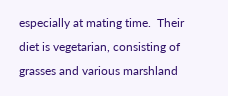especially at mating time.  Their diet is vegetarian, consisting of grasses and various marshland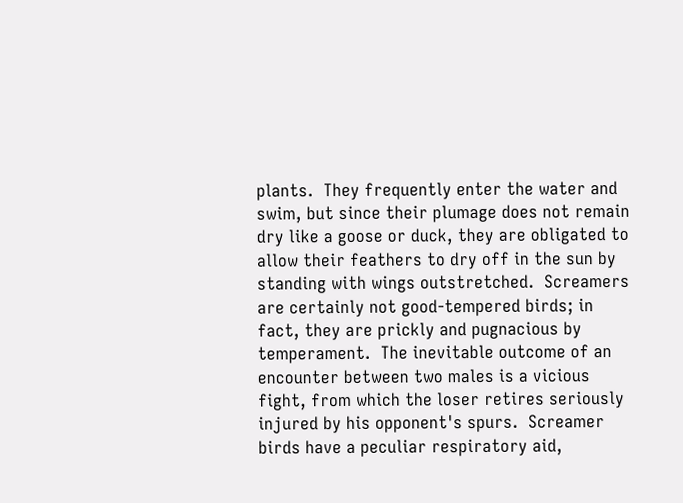plants.  They frequently enter the water and swim, but since their plumage does not remain dry like a goose or duck, they are obligated to allow their feathers to dry off in the sun by standing with wings outstretched.  Screamers are certainly not good-tempered birds; in fact, they are prickly and pugnacious by temperament.  The inevitable outcome of an encounter between two males is a vicious fight, from which the loser retires seriously injured by his opponent's spurs.  Screamer birds have a peculiar respiratory aid,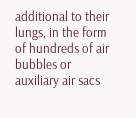additional to their lungs, in the form of hundreds of air bubbles or auxiliary air sacs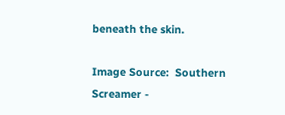beneath the skin.

Image Source:  Southern Screamer -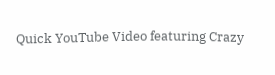Quick YouTube Video featuring Crazy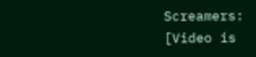Screamers:
[Video is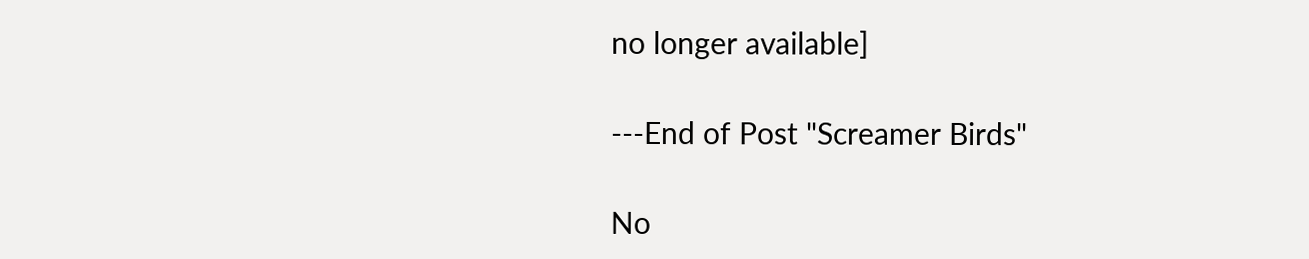no longer available]

---End of Post "Screamer Birds"

No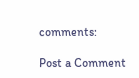comments:

Post a Comment